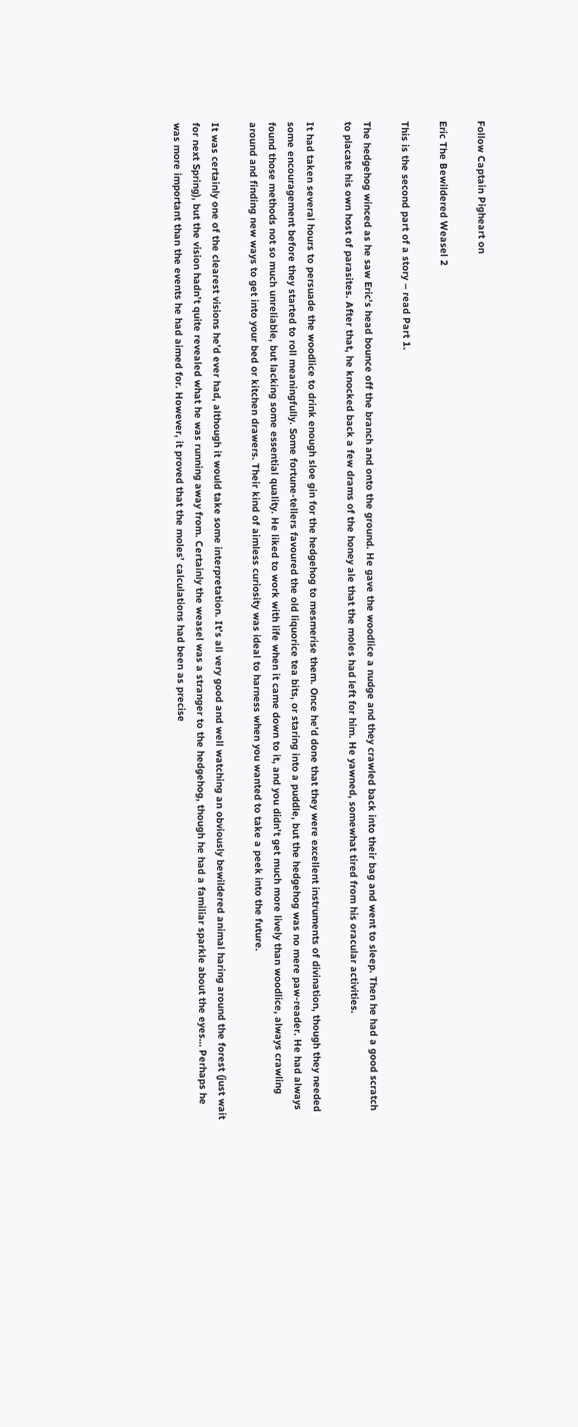Follow Captain Pigheart on

Eric The Bewildered Weasel 2

This is the second part of a story – read Part 1.

The hedgehog winced as he saw Eric’s head bounce off the branch and onto the ground. He gave the woodlice a nudge and they crawled back into their bag and went to sleep. Then he had a good scratch to placate his own host of parasites. After that, he knocked back a few drams of the honey ale that the moles had left for him. He yawned, somewhat tired from his oracular activities.

It had taken several hours to persuade the woodlice to drink enough sloe gin for the hedgehog to mesmerise them. Once he’d done that they were excellent instruments of divination, though they needed some encouragement before they started to roll meaningfully. Some fortune-tellers favoured the old liquorice tea bits, or staring into a puddle, but the hedgehog was no mere paw-reader. He had always found those methods not so much unreliable, but lacking some essential quality. He liked to work with life when it came down to it, and you didn’t get much more lively than woodlice, always crawling around and finding new ways to get into your bed or kitchen drawers. Their kind of aimless curiosity was ideal to harness when you wanted to take a peek into the future.

It was certainly one of the clearest visions he’d ever had, although it would take some interpretation. It’s all very good and well watching an obviously bewildered animal haring around the forest (just wait for next Spring), but the vision hadn’t quite revealed what he was running away from. Certainly the weasel was a stranger to the hedgehog, though he had a familiar sparkle about the eyes… Perhaps he was more important than the events he had aimed for. However, it proved that the moles’ calculations had been as precise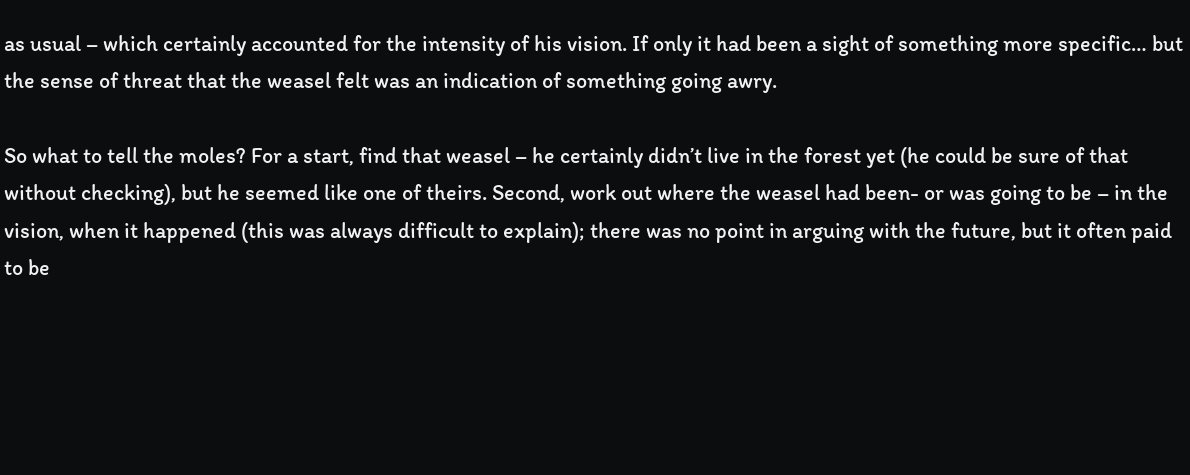as usual – which certainly accounted for the intensity of his vision. If only it had been a sight of something more specific… but the sense of threat that the weasel felt was an indication of something going awry.

So what to tell the moles? For a start, find that weasel – he certainly didn’t live in the forest yet (he could be sure of that without checking), but he seemed like one of theirs. Second, work out where the weasel had been- or was going to be – in the vision, when it happened (this was always difficult to explain); there was no point in arguing with the future, but it often paid to be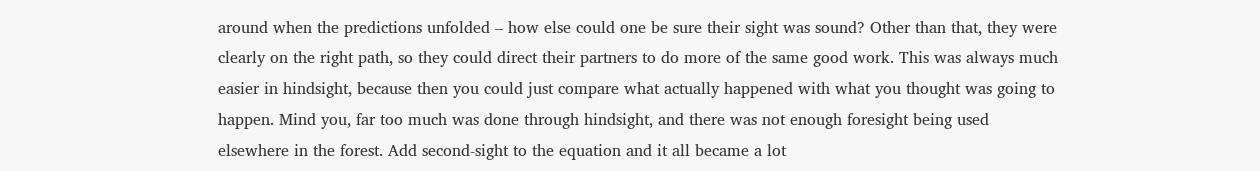around when the predictions unfolded – how else could one be sure their sight was sound? Other than that, they were clearly on the right path, so they could direct their partners to do more of the same good work. This was always much easier in hindsight, because then you could just compare what actually happened with what you thought was going to happen. Mind you, far too much was done through hindsight, and there was not enough foresight being used elsewhere in the forest. Add second-sight to the equation and it all became a lot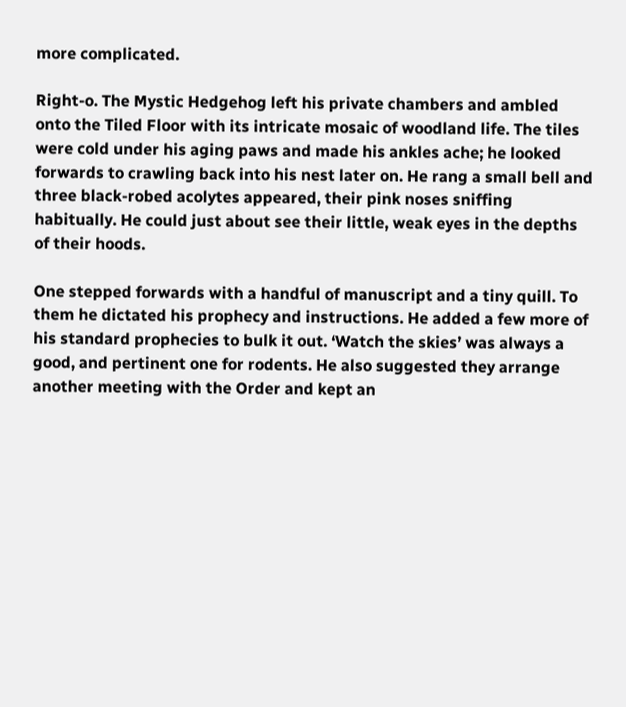more complicated.

Right-o. The Mystic Hedgehog left his private chambers and ambled onto the Tiled Floor with its intricate mosaic of woodland life. The tiles were cold under his aging paws and made his ankles ache; he looked forwards to crawling back into his nest later on. He rang a small bell and three black-robed acolytes appeared, their pink noses sniffing habitually. He could just about see their little, weak eyes in the depths of their hoods.

One stepped forwards with a handful of manuscript and a tiny quill. To them he dictated his prophecy and instructions. He added a few more of his standard prophecies to bulk it out. ‘Watch the skies’ was always a good, and pertinent one for rodents. He also suggested they arrange another meeting with the Order and kept an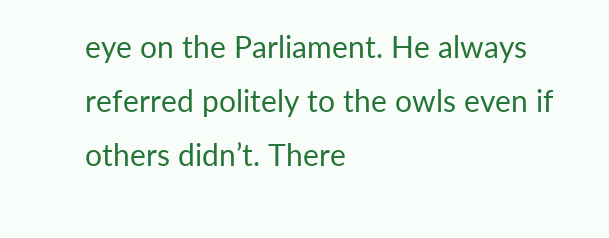eye on the Parliament. He always referred politely to the owls even if others didn’t. There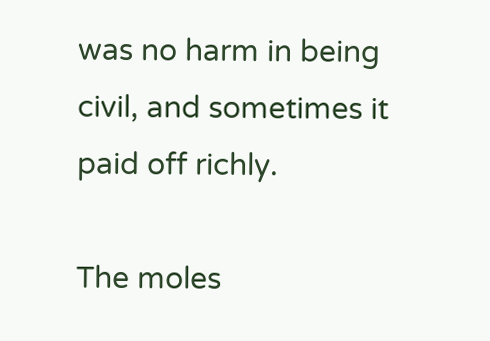was no harm in being civil, and sometimes it paid off richly.

The moles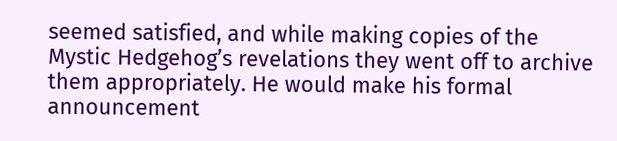seemed satisfied, and while making copies of the Mystic Hedgehog’s revelations they went off to archive them appropriately. He would make his formal announcement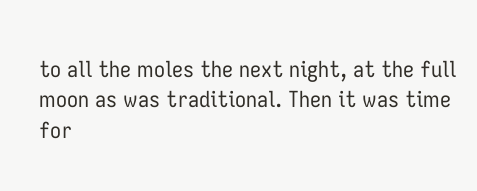to all the moles the next night, at the full moon as was traditional. Then it was time for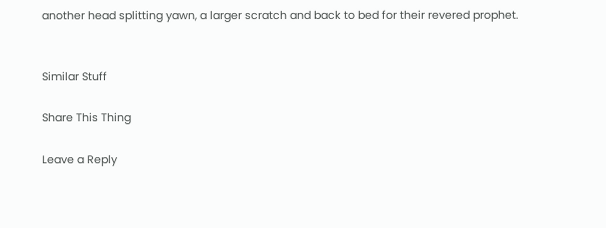another head splitting yawn, a larger scratch and back to bed for their revered prophet.


Similar Stuff

Share This Thing

Leave a Reply